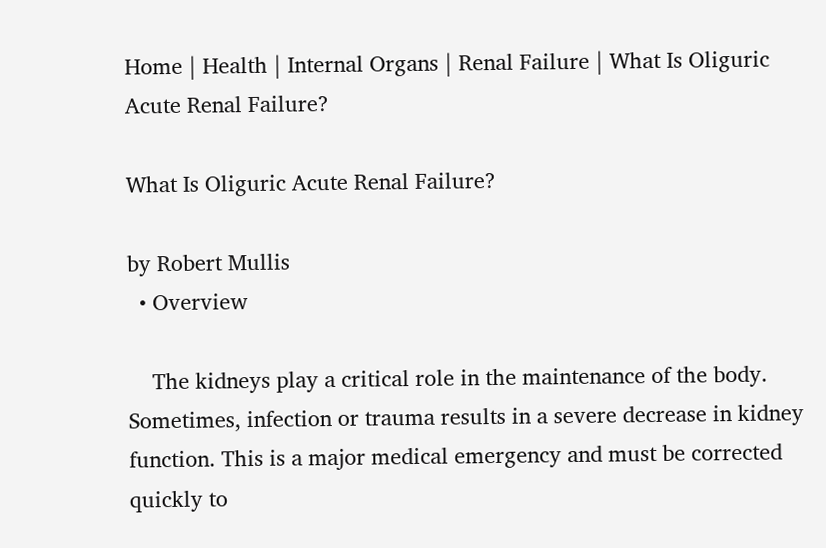Home | Health | Internal Organs | Renal Failure | What Is Oliguric Acute Renal Failure?

What Is Oliguric Acute Renal Failure?

by Robert Mullis
  • Overview

    The kidneys play a critical role in the maintenance of the body. Sometimes, infection or trauma results in a severe decrease in kidney function. This is a major medical emergency and must be corrected quickly to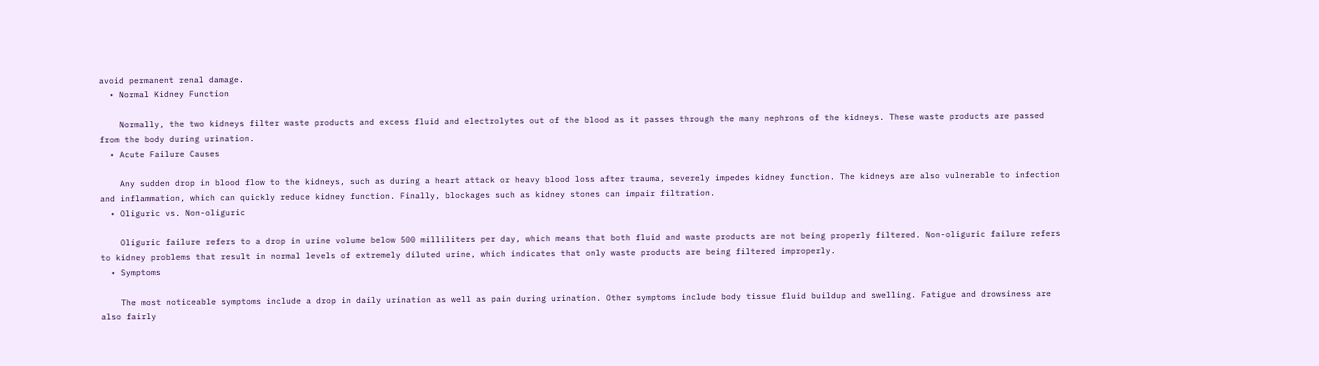avoid permanent renal damage.
  • Normal Kidney Function

    Normally, the two kidneys filter waste products and excess fluid and electrolytes out of the blood as it passes through the many nephrons of the kidneys. These waste products are passed from the body during urination.
  • Acute Failure Causes

    Any sudden drop in blood flow to the kidneys, such as during a heart attack or heavy blood loss after trauma, severely impedes kidney function. The kidneys are also vulnerable to infection and inflammation, which can quickly reduce kidney function. Finally, blockages such as kidney stones can impair filtration.
  • Oliguric vs. Non-oliguric

    Oliguric failure refers to a drop in urine volume below 500 milliliters per day, which means that both fluid and waste products are not being properly filtered. Non-oliguric failure refers to kidney problems that result in normal levels of extremely diluted urine, which indicates that only waste products are being filtered improperly.
  • Symptoms

    The most noticeable symptoms include a drop in daily urination as well as pain during urination. Other symptoms include body tissue fluid buildup and swelling. Fatigue and drowsiness are also fairly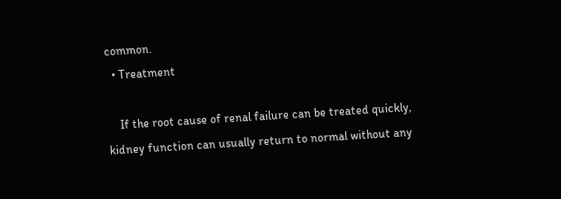common.
  • Treatment

    If the root cause of renal failure can be treated quickly, kidney function can usually return to normal without any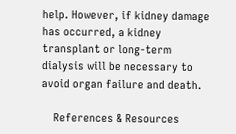help. However, if kidney damage has occurred, a kidney transplant or long-term dialysis will be necessary to avoid organ failure and death.

    References & Resources